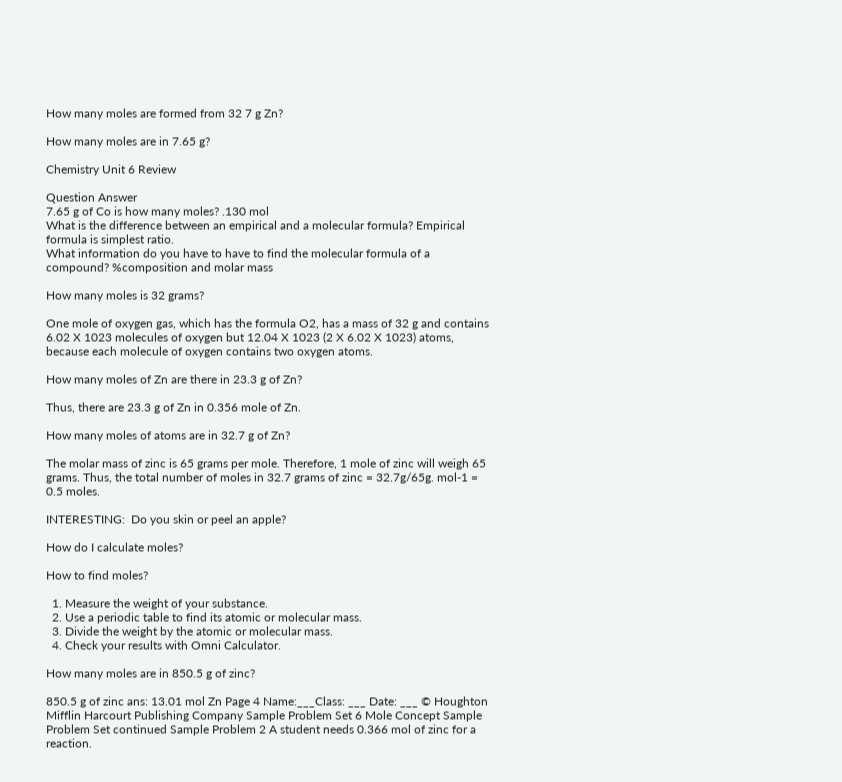How many moles are formed from 32 7 g Zn?

How many moles are in 7.65 g?

Chemistry Unit 6 Review

Question Answer
7.65 g of Co is how many moles? .130 mol
What is the difference between an empirical and a molecular formula? Empirical formula is simplest ratio.
What information do you have to have to find the molecular formula of a compound? %composition and molar mass

How many moles is 32 grams?

One mole of oxygen gas, which has the formula O2, has a mass of 32 g and contains 6.02 X 1023 molecules of oxygen but 12.04 X 1023 (2 X 6.02 X 1023) atoms, because each molecule of oxygen contains two oxygen atoms.

How many moles of Zn are there in 23.3 g of Zn?

Thus, there are 23.3 g of Zn in 0.356 mole of Zn.

How many moles of atoms are in 32.7 g of Zn?

The molar mass of zinc is 65 grams per mole. Therefore, 1 mole of zinc will weigh 65 grams. Thus, the total number of moles in 32.7 grams of zinc = 32.7g/65g. mol-1 = 0.5 moles.

INTERESTING:  Do you skin or peel an apple?

How do I calculate moles?

How to find moles?

  1. Measure the weight of your substance.
  2. Use a periodic table to find its atomic or molecular mass.
  3. Divide the weight by the atomic or molecular mass.
  4. Check your results with Omni Calculator.

How many moles are in 850.5 g of zinc?

850.5 g of zinc ans: 13.01 mol Zn Page 4 Name:___Class: ___ Date: ___ © Houghton Mifflin Harcourt Publishing Company Sample Problem Set 6 Mole Concept Sample Problem Set continued Sample Problem 2 A student needs 0.366 mol of zinc for a reaction.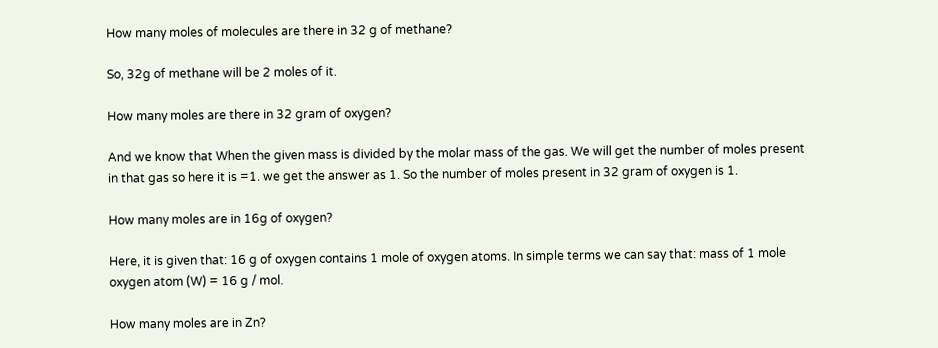How many moles of molecules are there in 32 g of methane?

So, 32g of methane will be 2 moles of it.

How many moles are there in 32 gram of oxygen?

And we know that When the given mass is divided by the molar mass of the gas. We will get the number of moles present in that gas so here it is =1. we get the answer as 1. So the number of moles present in 32 gram of oxygen is 1.

How many moles are in 16g of oxygen?

Here, it is given that: 16 g of oxygen contains 1 mole of oxygen atoms. In simple terms we can say that: mass of 1 mole oxygen atom (W) = 16 g / mol.

How many moles are in Zn?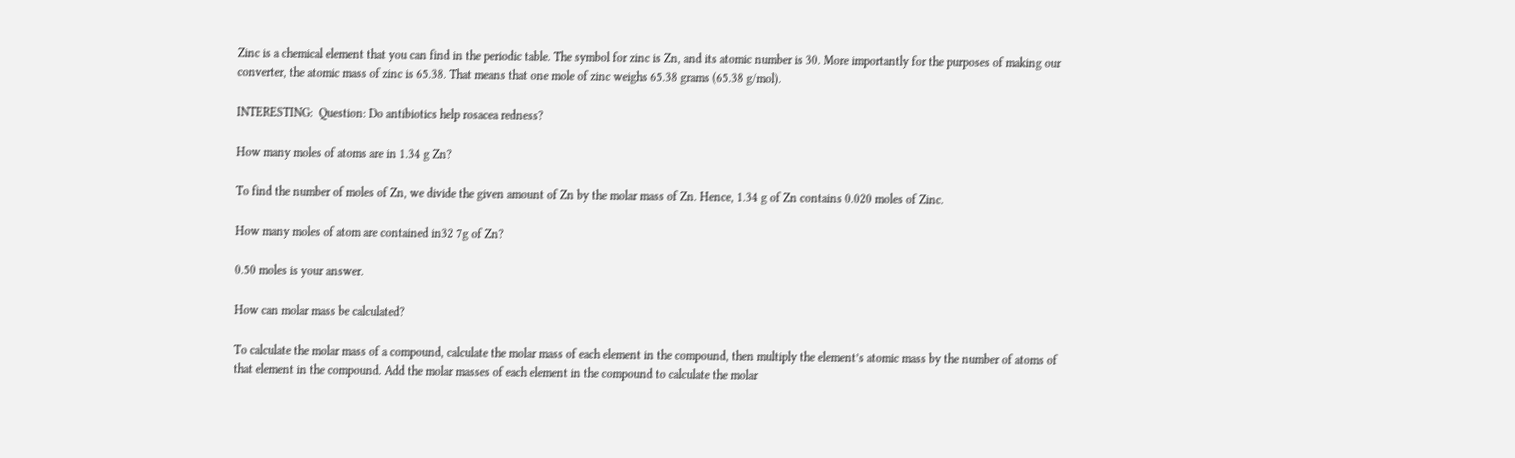Zinc is a chemical element that you can find in the periodic table. The symbol for zinc is Zn, and its atomic number is 30. More importantly for the purposes of making our converter, the atomic mass of zinc is 65.38. That means that one mole of zinc weighs 65.38 grams (65.38 g/mol).

INTERESTING:  Question: Do antibiotics help rosacea redness?

How many moles of atoms are in 1.34 g Zn?

To find the number of moles of Zn, we divide the given amount of Zn by the molar mass of Zn. Hence, 1.34 g of Zn contains 0.020 moles of Zinc.

How many moles of atom are contained in32 7g of Zn?

0.50 moles is your answer.

How can molar mass be calculated?

To calculate the molar mass of a compound, calculate the molar mass of each element in the compound, then multiply the element’s atomic mass by the number of atoms of that element in the compound. Add the molar masses of each element in the compound to calculate the molar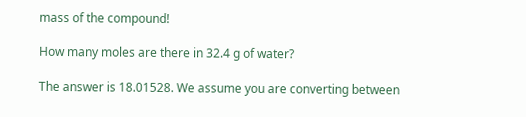mass of the compound!

How many moles are there in 32.4 g of water?

The answer is 18.01528. We assume you are converting between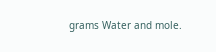grams Water and mole.